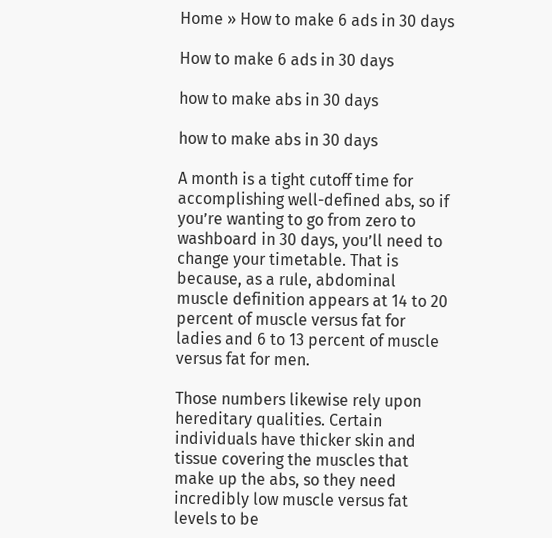Home » How to make 6 ads in 30 days

How to make 6 ads in 30 days

how to make abs in 30 days

how to make abs in 30 days

A month is a tight cutoff time for accomplishing well-defined abs, so if you’re wanting to go from zero to washboard in 30 days, you’ll need to change your timetable. That is because, as a rule, abdominal muscle definition appears at 14 to 20 percent of muscle versus fat for ladies and 6 to 13 percent of muscle versus fat for men.

Those numbers likewise rely upon hereditary qualities. Certain individuals have thicker skin and tissue covering the muscles that make up the abs, so they need incredibly low muscle versus fat levels to be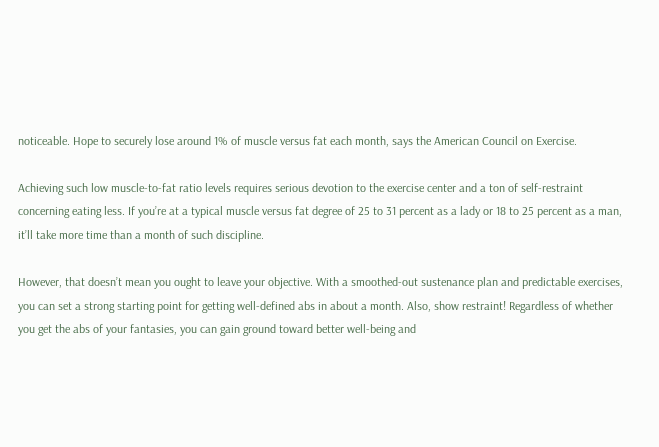noticeable. Hope to securely lose around 1% of muscle versus fat each month, says the American Council on Exercise.

Achieving such low muscle-to-fat ratio levels requires serious devotion to the exercise center and a ton of self-restraint concerning eating less. If you’re at a typical muscle versus fat degree of 25 to 31 percent as a lady or 18 to 25 percent as a man, it’ll take more time than a month of such discipline.

However, that doesn’t mean you ought to leave your objective. With a smoothed-out sustenance plan and predictable exercises, you can set a strong starting point for getting well-defined abs in about a month. Also, show restraint! Regardless of whether you get the abs of your fantasies, you can gain ground toward better well-being and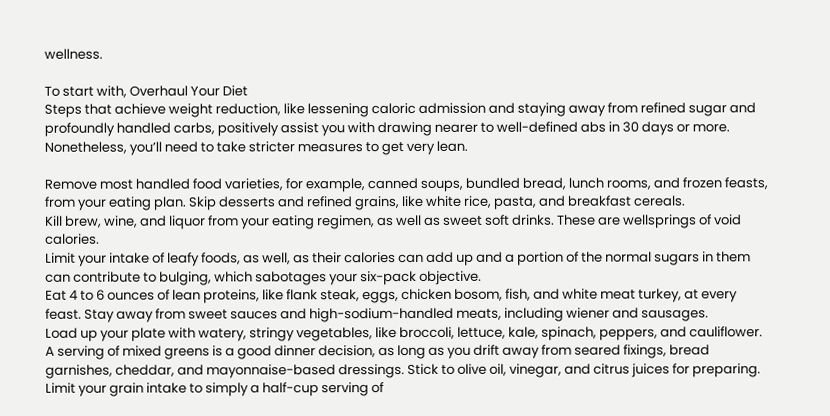wellness.

To start with, Overhaul Your Diet
Steps that achieve weight reduction, like lessening caloric admission and staying away from refined sugar and profoundly handled carbs, positively assist you with drawing nearer to well-defined abs in 30 days or more. Nonetheless, you’ll need to take stricter measures to get very lean.

Remove most handled food varieties, for example, canned soups, bundled bread, lunch rooms, and frozen feasts, from your eating plan. Skip desserts and refined grains, like white rice, pasta, and breakfast cereals.
Kill brew, wine, and liquor from your eating regimen, as well as sweet soft drinks. These are wellsprings of void calories.
Limit your intake of leafy foods, as well, as their calories can add up and a portion of the normal sugars in them can contribute to bulging, which sabotages your six-pack objective.
Eat 4 to 6 ounces of lean proteins, like flank steak, eggs, chicken bosom, fish, and white meat turkey, at every feast. Stay away from sweet sauces and high-sodium-handled meats, including wiener and sausages.
Load up your plate with watery, stringy vegetables, like broccoli, lettuce, kale, spinach, peppers, and cauliflower. A serving of mixed greens is a good dinner decision, as long as you drift away from seared fixings, bread garnishes, cheddar, and mayonnaise-based dressings. Stick to olive oil, vinegar, and citrus juices for preparing.
Limit your grain intake to simply a half-cup serving of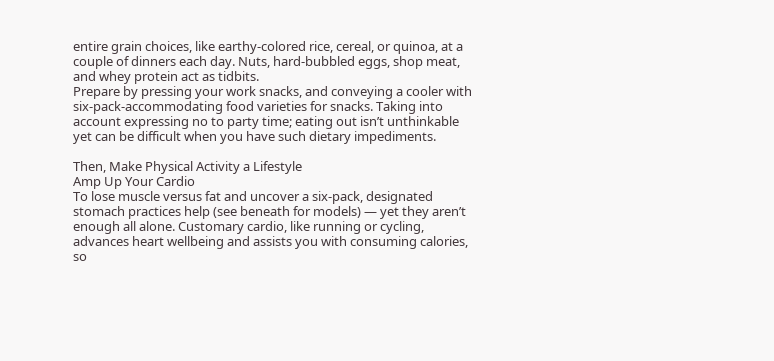entire grain choices, like earthy-colored rice, cereal, or quinoa, at a couple of dinners each day. Nuts, hard-bubbled eggs, shop meat, and whey protein act as tidbits.
Prepare by pressing your work snacks, and conveying a cooler with six-pack-accommodating food varieties for snacks. Taking into account expressing no to party time; eating out isn’t unthinkable yet can be difficult when you have such dietary impediments.

Then, Make Physical Activity a Lifestyle
Amp Up Your Cardio
To lose muscle versus fat and uncover a six-pack, designated stomach practices help (see beneath for models) — yet they aren’t enough all alone. Customary cardio, like running or cycling, advances heart wellbeing and assists you with consuming calories, so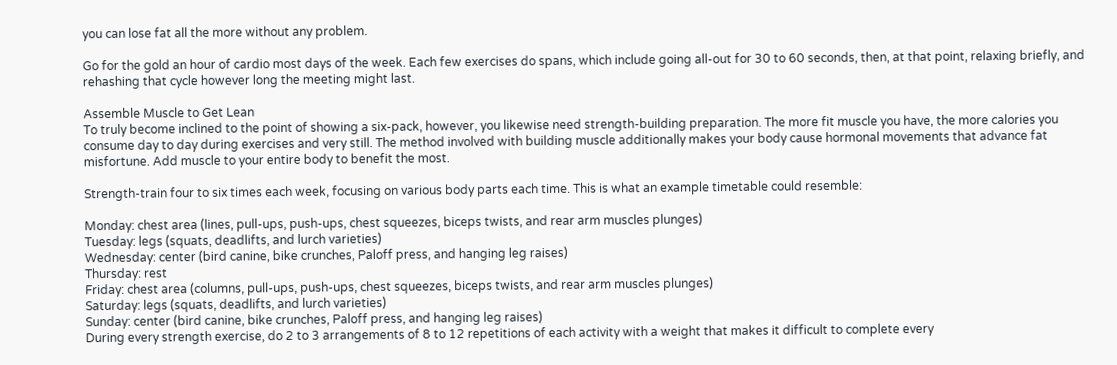you can lose fat all the more without any problem.

Go for the gold an hour of cardio most days of the week. Each few exercises do spans, which include going all-out for 30 to 60 seconds, then, at that point, relaxing briefly, and rehashing that cycle however long the meeting might last.

Assemble Muscle to Get Lean
To truly become inclined to the point of showing a six-pack, however, you likewise need strength-building preparation. The more fit muscle you have, the more calories you consume day to day during exercises and very still. The method involved with building muscle additionally makes your body cause hormonal movements that advance fat misfortune. Add muscle to your entire body to benefit the most.

Strength-train four to six times each week, focusing on various body parts each time. This is what an example timetable could resemble:

Monday: chest area (lines, pull-ups, push-ups, chest squeezes, biceps twists, and rear arm muscles plunges)
Tuesday: legs (squats, deadlifts, and lurch varieties)
Wednesday: center (bird canine, bike crunches, Paloff press, and hanging leg raises)
Thursday: rest
Friday: chest area (columns, pull-ups, push-ups, chest squeezes, biceps twists, and rear arm muscles plunges)
Saturday: legs (squats, deadlifts, and lurch varieties)
Sunday: center (bird canine, bike crunches, Paloff press, and hanging leg raises)
During every strength exercise, do 2 to 3 arrangements of 8 to 12 repetitions of each activity with a weight that makes it difficult to complete every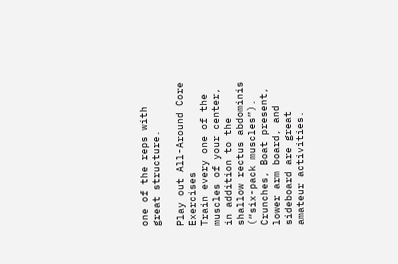one of the reps with great structure.

Play out All-Around Core Exercises
Train every one of the muscles of your center, in addition to the shallow rectus abdominis (“six-pack muscles”). Crunches, Boat present, lower arm board, and sideboard are great amateur activities.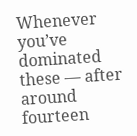Whenever you’ve dominated these — after around fourteen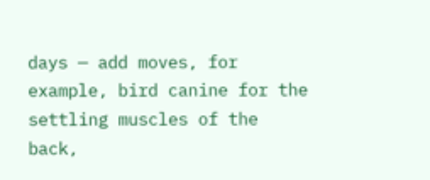days — add moves, for example, bird canine for the settling muscles of the back,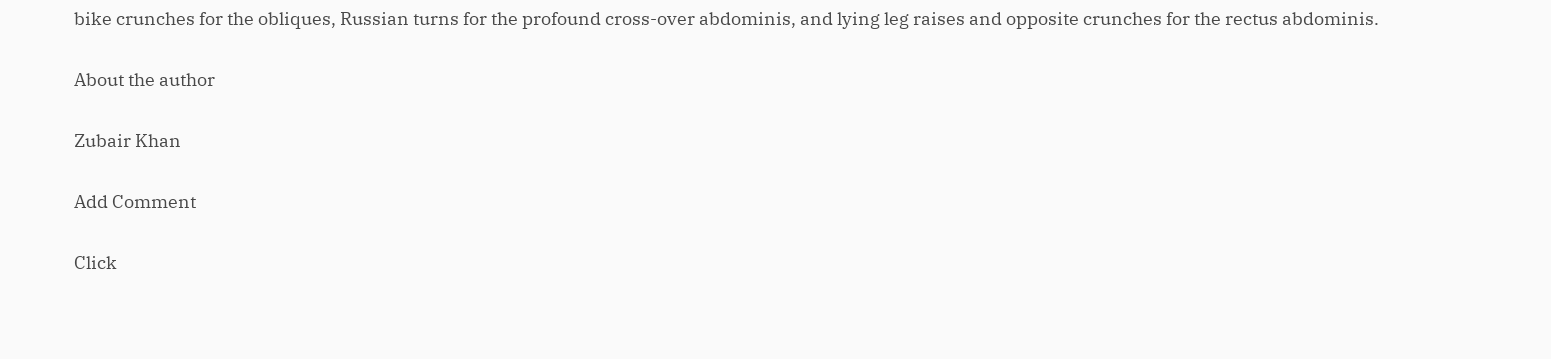bike crunches for the obliques, Russian turns for the profound cross-over abdominis, and lying leg raises and opposite crunches for the rectus abdominis.

About the author

Zubair Khan

Add Comment

Click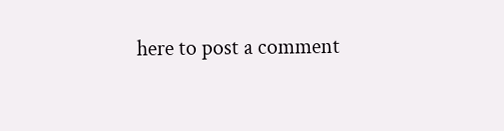here to post a comment